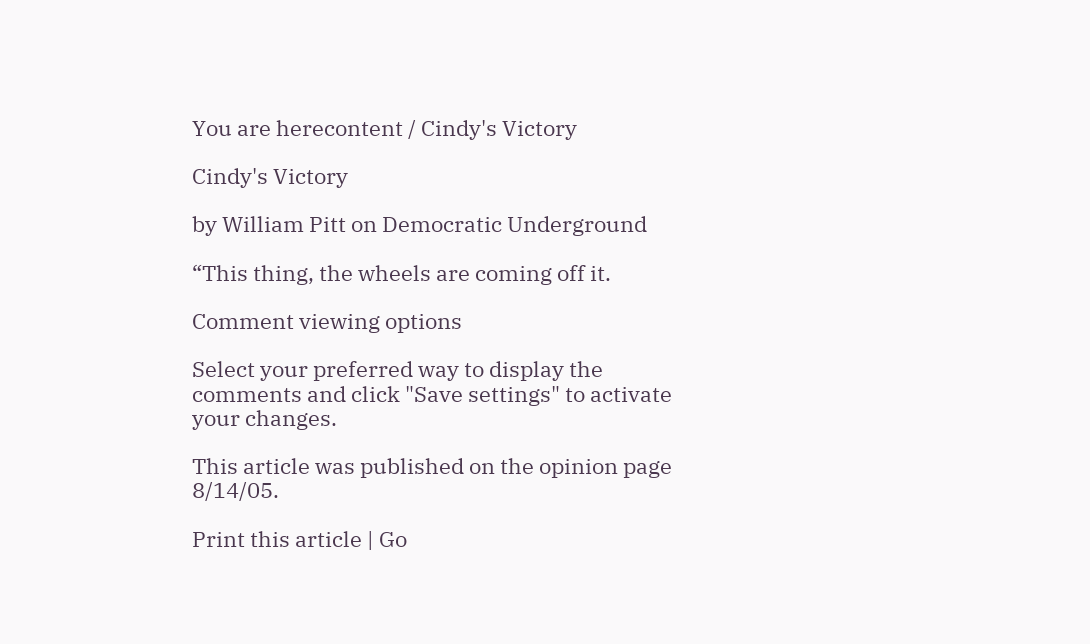You are herecontent / Cindy's Victory

Cindy's Victory

by William Pitt on Democratic Underground

“This thing, the wheels are coming off it.

Comment viewing options

Select your preferred way to display the comments and click "Save settings" to activate your changes.

This article was published on the opinion page 8/14/05.

Print this article | Go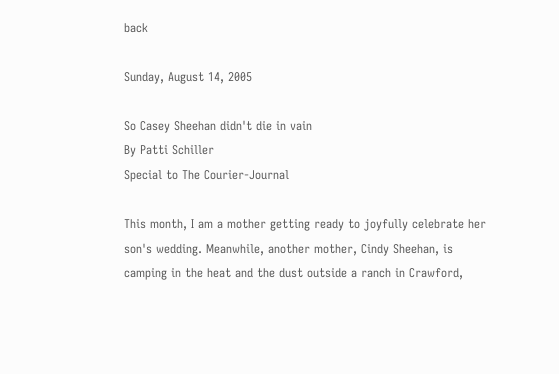back

Sunday, August 14, 2005

So Casey Sheehan didn't die in vain
By Patti Schiller
Special to The Courier-Journal

This month, I am a mother getting ready to joyfully celebrate her son's wedding. Meanwhile, another mother, Cindy Sheehan, is camping in the heat and the dust outside a ranch in Crawford,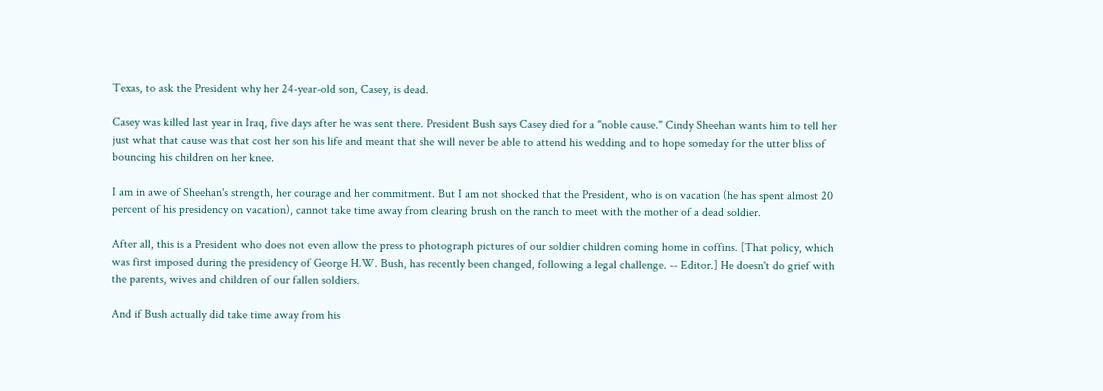Texas, to ask the President why her 24-year-old son, Casey, is dead.

Casey was killed last year in Iraq, five days after he was sent there. President Bush says Casey died for a "noble cause." Cindy Sheehan wants him to tell her just what that cause was that cost her son his life and meant that she will never be able to attend his wedding and to hope someday for the utter bliss of bouncing his children on her knee.

I am in awe of Sheehan's strength, her courage and her commitment. But I am not shocked that the President, who is on vacation (he has spent almost 20 percent of his presidency on vacation), cannot take time away from clearing brush on the ranch to meet with the mother of a dead soldier.

After all, this is a President who does not even allow the press to photograph pictures of our soldier children coming home in coffins. [That policy, which was first imposed during the presidency of George H.W. Bush, has recently been changed, following a legal challenge. -- Editor.] He doesn't do grief with the parents, wives and children of our fallen soldiers.

And if Bush actually did take time away from his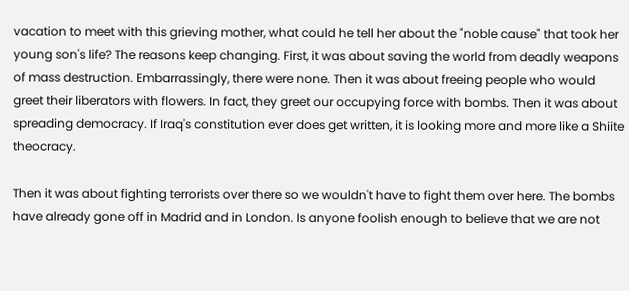vacation to meet with this grieving mother, what could he tell her about the "noble cause" that took her young son's life? The reasons keep changing. First, it was about saving the world from deadly weapons of mass destruction. Embarrassingly, there were none. Then it was about freeing people who would greet their liberators with flowers. In fact, they greet our occupying force with bombs. Then it was about spreading democracy. If Iraq's constitution ever does get written, it is looking more and more like a Shiite theocracy.

Then it was about fighting terrorists over there so we wouldn't have to fight them over here. The bombs have already gone off in Madrid and in London. Is anyone foolish enough to believe that we are not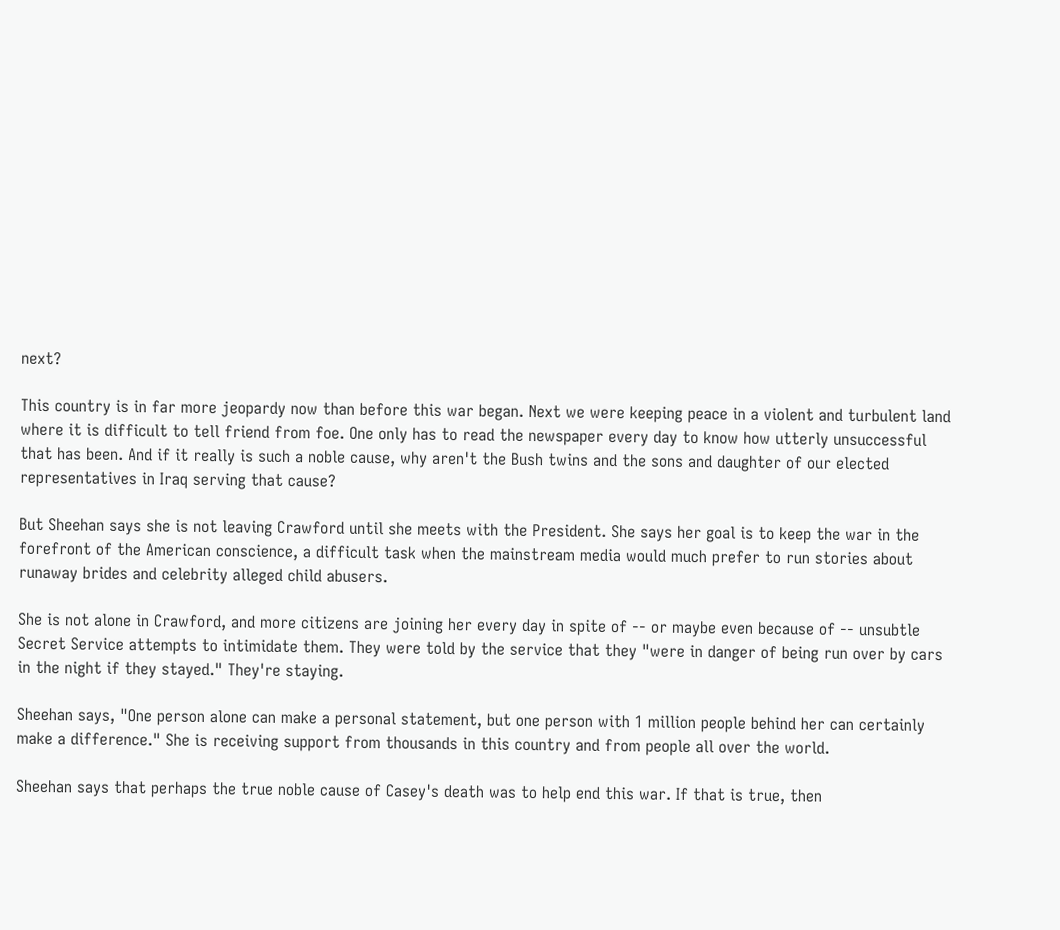next?

This country is in far more jeopardy now than before this war began. Next we were keeping peace in a violent and turbulent land where it is difficult to tell friend from foe. One only has to read the newspaper every day to know how utterly unsuccessful that has been. And if it really is such a noble cause, why aren't the Bush twins and the sons and daughter of our elected representatives in Iraq serving that cause?

But Sheehan says she is not leaving Crawford until she meets with the President. She says her goal is to keep the war in the forefront of the American conscience, a difficult task when the mainstream media would much prefer to run stories about runaway brides and celebrity alleged child abusers.

She is not alone in Crawford, and more citizens are joining her every day in spite of -- or maybe even because of -- unsubtle Secret Service attempts to intimidate them. They were told by the service that they "were in danger of being run over by cars in the night if they stayed." They're staying.

Sheehan says, "One person alone can make a personal statement, but one person with 1 million people behind her can certainly make a difference." She is receiving support from thousands in this country and from people all over the world.

Sheehan says that perhaps the true noble cause of Casey's death was to help end this war. If that is true, then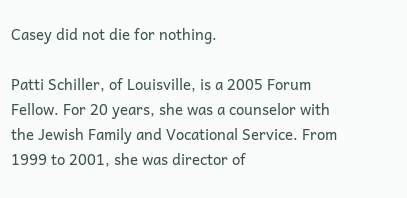Casey did not die for nothing.

Patti Schiller, of Louisville, is a 2005 Forum Fellow. For 20 years, she was a counselor with the Jewish Family and Vocational Service. From 1999 to 2001, she was director of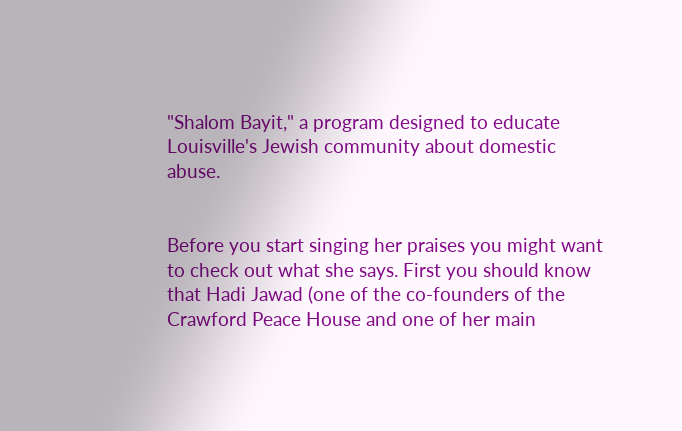"Shalom Bayit," a program designed to educate Louisville's Jewish community about domestic abuse.


Before you start singing her praises you might want to check out what she says. First you should know that Hadi Jawad (one of the co-founders of the Crawford Peace House and one of her main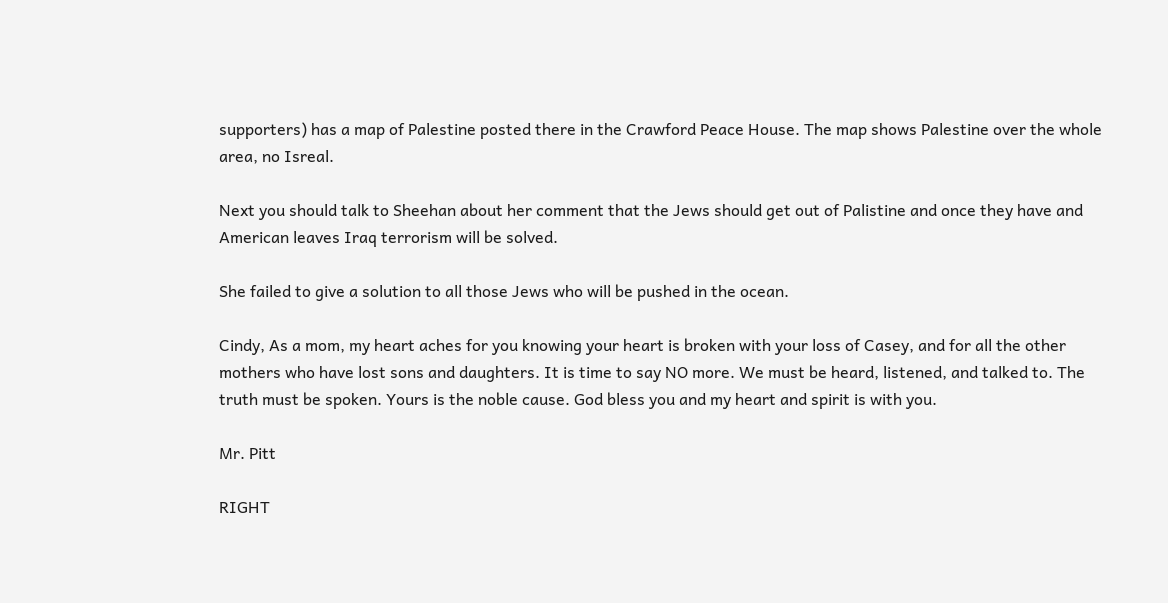supporters) has a map of Palestine posted there in the Crawford Peace House. The map shows Palestine over the whole area, no Isreal.

Next you should talk to Sheehan about her comment that the Jews should get out of Palistine and once they have and American leaves Iraq terrorism will be solved.

She failed to give a solution to all those Jews who will be pushed in the ocean.

Cindy, As a mom, my heart aches for you knowing your heart is broken with your loss of Casey, and for all the other mothers who have lost sons and daughters. It is time to say NO more. We must be heard, listened, and talked to. The truth must be spoken. Yours is the noble cause. God bless you and my heart and spirit is with you.

Mr. Pitt

RIGHT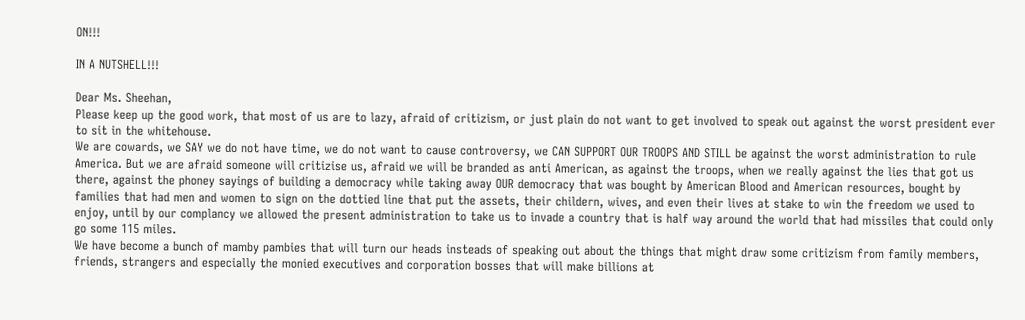ON!!!

IN A NUTSHELL!!!

Dear Ms. Sheehan,
Please keep up the good work, that most of us are to lazy, afraid of critizism, or just plain do not want to get involved to speak out against the worst president ever to sit in the whitehouse.
We are cowards, we SAY we do not have time, we do not want to cause controversy, we CAN SUPPORT OUR TROOPS AND STILL be against the worst administration to rule America. But we are afraid someone will critizise us, afraid we will be branded as anti American, as against the troops, when we really against the lies that got us there, against the phoney sayings of building a democracy while taking away OUR democracy that was bought by American Blood and American resources, bought by families that had men and women to sign on the dottied line that put the assets, their childern, wives, and even their lives at stake to win the freedom we used to enjoy, until by our complancy we allowed the present administration to take us to invade a country that is half way around the world that had missiles that could only go some 115 miles.
We have become a bunch of mamby pambies that will turn our heads insteads of speaking out about the things that might draw some critizism from family members, friends, strangers and especially the monied executives and corporation bosses that will make billions at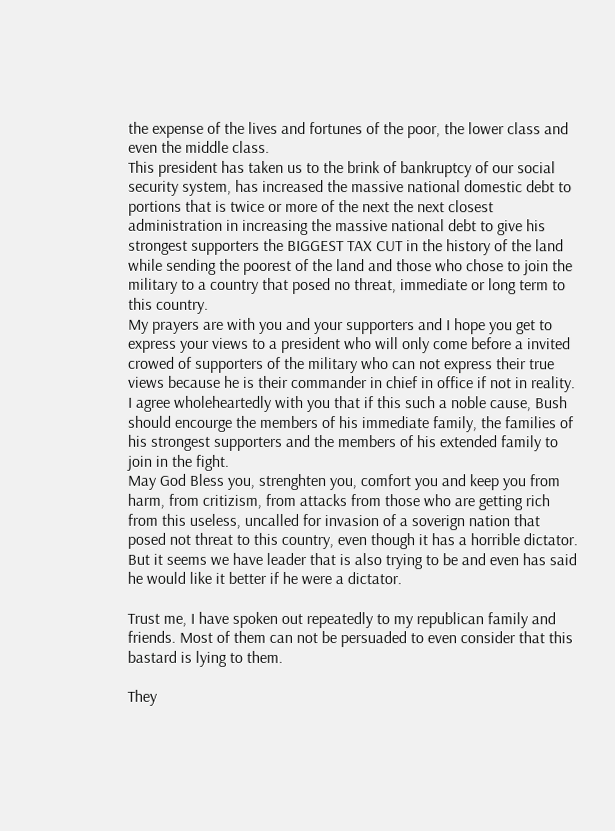the expense of the lives and fortunes of the poor, the lower class and even the middle class.
This president has taken us to the brink of bankruptcy of our social security system, has increased the massive national domestic debt to portions that is twice or more of the next the next closest administration in increasing the massive national debt to give his strongest supporters the BIGGEST TAX CUT in the history of the land while sending the poorest of the land and those who chose to join the military to a country that posed no threat, immediate or long term to this country.
My prayers are with you and your supporters and I hope you get to express your views to a president who will only come before a invited crowed of supporters of the military who can not express their true views because he is their commander in chief in office if not in reality.
I agree wholeheartedly with you that if this such a noble cause, Bush should encourge the members of his immediate family, the families of his strongest supporters and the members of his extended family to join in the fight.
May God Bless you, strenghten you, comfort you and keep you from harm, from critizism, from attacks from those who are getting rich from this useless, uncalled for invasion of a soverign nation that posed not threat to this country, even though it has a horrible dictator. But it seems we have leader that is also trying to be and even has said he would like it better if he were a dictator.

Trust me, I have spoken out repeatedly to my republican family and friends. Most of them can not be persuaded to even consider that this bastard is lying to them.

They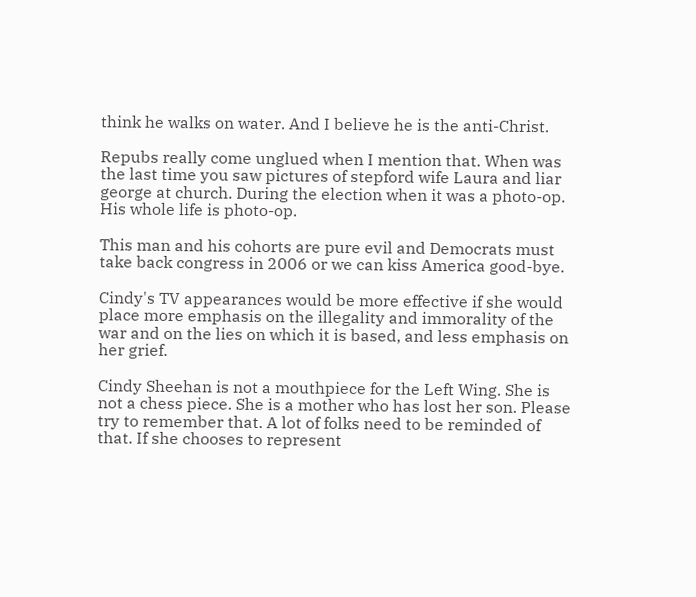think he walks on water. And I believe he is the anti-Christ.

Repubs really come unglued when I mention that. When was the last time you saw pictures of stepford wife Laura and liar george at church. During the election when it was a photo-op. His whole life is photo-op.

This man and his cohorts are pure evil and Democrats must take back congress in 2006 or we can kiss America good-bye.

Cindy's TV appearances would be more effective if she would place more emphasis on the illegality and immorality of the war and on the lies on which it is based, and less emphasis on her grief.

Cindy Sheehan is not a mouthpiece for the Left Wing. She is not a chess piece. She is a mother who has lost her son. Please try to remember that. A lot of folks need to be reminded of that. If she chooses to represent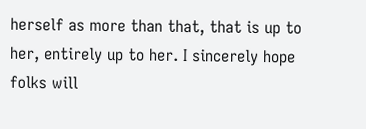herself as more than that, that is up to her, entirely up to her. I sincerely hope folks will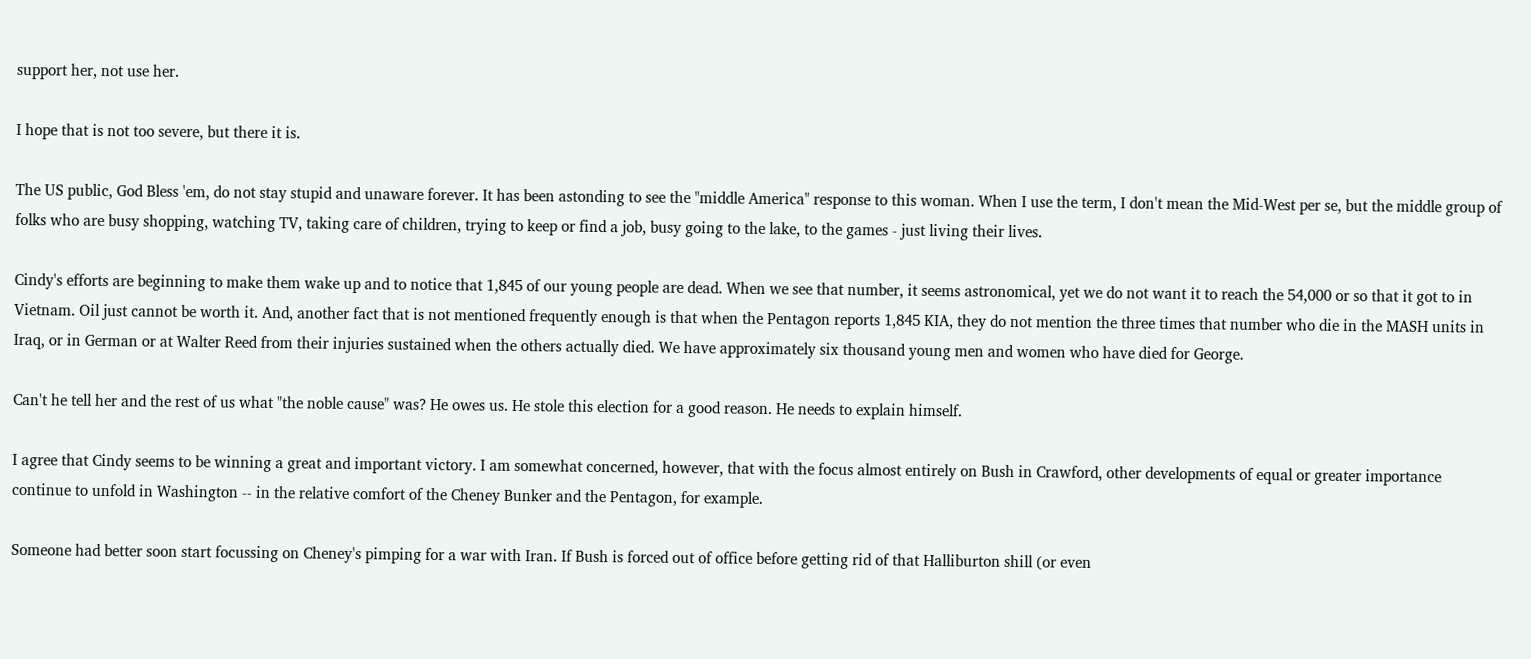support her, not use her.

I hope that is not too severe, but there it is.

The US public, God Bless 'em, do not stay stupid and unaware forever. It has been astonding to see the "middle America" response to this woman. When I use the term, I don't mean the Mid-West per se, but the middle group of folks who are busy shopping, watching TV, taking care of children, trying to keep or find a job, busy going to the lake, to the games - just living their lives.

Cindy's efforts are beginning to make them wake up and to notice that 1,845 of our young people are dead. When we see that number, it seems astronomical, yet we do not want it to reach the 54,000 or so that it got to in Vietnam. Oil just cannot be worth it. And, another fact that is not mentioned frequently enough is that when the Pentagon reports 1,845 KIA, they do not mention the three times that number who die in the MASH units in Iraq, or in German or at Walter Reed from their injuries sustained when the others actually died. We have approximately six thousand young men and women who have died for George.

Can't he tell her and the rest of us what "the noble cause" was? He owes us. He stole this election for a good reason. He needs to explain himself.

I agree that Cindy seems to be winning a great and important victory. I am somewhat concerned, however, that with the focus almost entirely on Bush in Crawford, other developments of equal or greater importance continue to unfold in Washington -- in the relative comfort of the Cheney Bunker and the Pentagon, for example.

Someone had better soon start focussing on Cheney's pimping for a war with Iran. If Bush is forced out of office before getting rid of that Halliburton shill (or even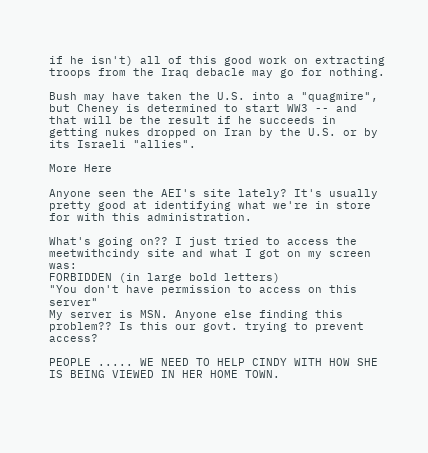if he isn't) all of this good work on extracting troops from the Iraq debacle may go for nothing.

Bush may have taken the U.S. into a "quagmire", but Cheney is determined to start WW3 -- and that will be the result if he succeeds in getting nukes dropped on Iran by the U.S. or by its Israeli "allies".

More Here

Anyone seen the AEI's site lately? It's usually pretty good at identifying what we're in store for with this administration.

What's going on?? I just tried to access the meetwithcindy site and what I got on my screen was:
FORBIDDEN (in large bold letters)
"You don't have permission to access on this server"
My server is MSN. Anyone else finding this problem?? Is this our govt. trying to prevent access?

PEOPLE ..... WE NEED TO HELP CINDY WITH HOW SHE IS BEING VIEWED IN HER HOME TOWN.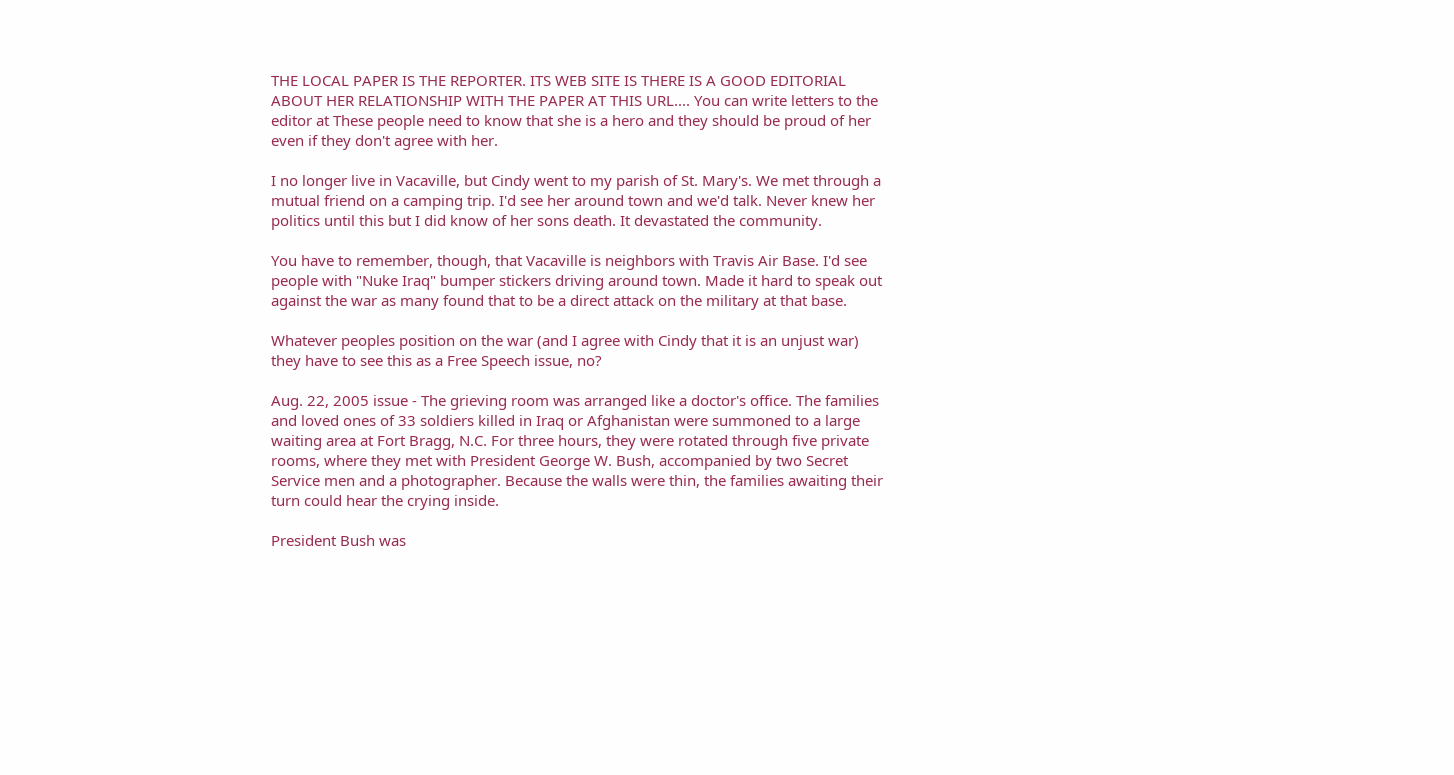THE LOCAL PAPER IS THE REPORTER. ITS WEB SITE IS THERE IS A GOOD EDITORIAL ABOUT HER RELATIONSHIP WITH THE PAPER AT THIS URL.... You can write letters to the editor at These people need to know that she is a hero and they should be proud of her even if they don't agree with her.

I no longer live in Vacaville, but Cindy went to my parish of St. Mary's. We met through a mutual friend on a camping trip. I'd see her around town and we'd talk. Never knew her politics until this but I did know of her sons death. It devastated the community.

You have to remember, though, that Vacaville is neighbors with Travis Air Base. I'd see people with "Nuke Iraq" bumper stickers driving around town. Made it hard to speak out against the war as many found that to be a direct attack on the military at that base.

Whatever peoples position on the war (and I agree with Cindy that it is an unjust war) they have to see this as a Free Speech issue, no?

Aug. 22, 2005 issue - The grieving room was arranged like a doctor's office. The families and loved ones of 33 soldiers killed in Iraq or Afghanistan were summoned to a large waiting area at Fort Bragg, N.C. For three hours, they were rotated through five private rooms, where they met with President George W. Bush, accompanied by two Secret Service men and a photographer. Because the walls were thin, the families awaiting their turn could hear the crying inside.

President Bush was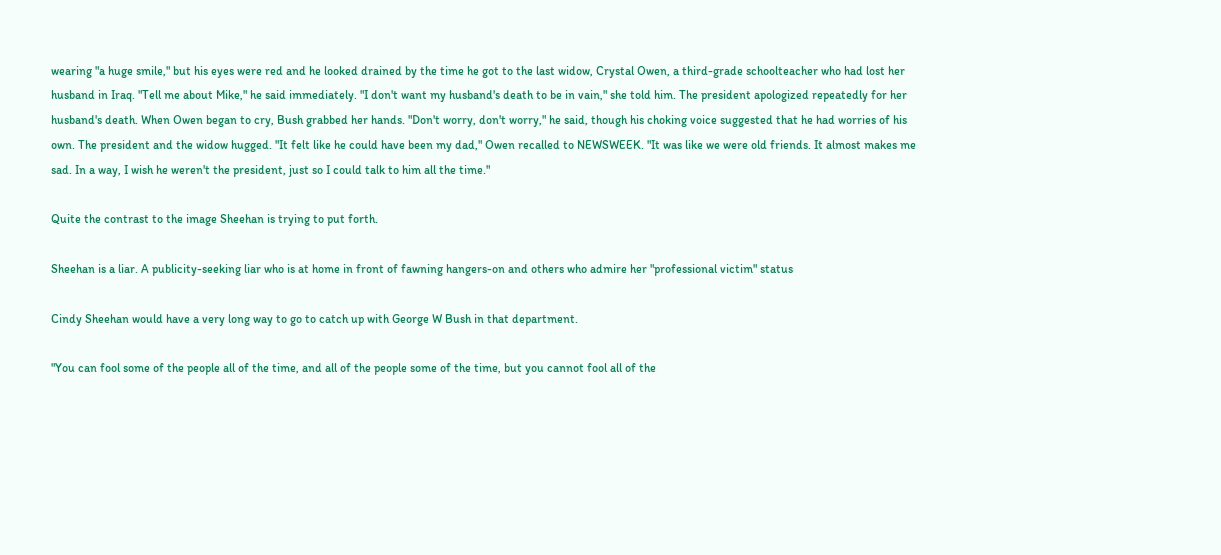wearing "a huge smile," but his eyes were red and he looked drained by the time he got to the last widow, Crystal Owen, a third-grade schoolteacher who had lost her husband in Iraq. "Tell me about Mike," he said immediately. "I don't want my husband's death to be in vain," she told him. The president apologized repeatedly for her husband's death. When Owen began to cry, Bush grabbed her hands. "Don't worry, don't worry," he said, though his choking voice suggested that he had worries of his own. The president and the widow hugged. "It felt like he could have been my dad," Owen recalled to NEWSWEEK. "It was like we were old friends. It almost makes me sad. In a way, I wish he weren't the president, just so I could talk to him all the time."

Quite the contrast to the image Sheehan is trying to put forth.

Sheehan is a liar. A publicity-seeking liar who is at home in front of fawning hangers-on and others who admire her "professional victim" status

Cindy Sheehan would have a very long way to go to catch up with George W Bush in that department.

"You can fool some of the people all of the time, and all of the people some of the time, but you cannot fool all of the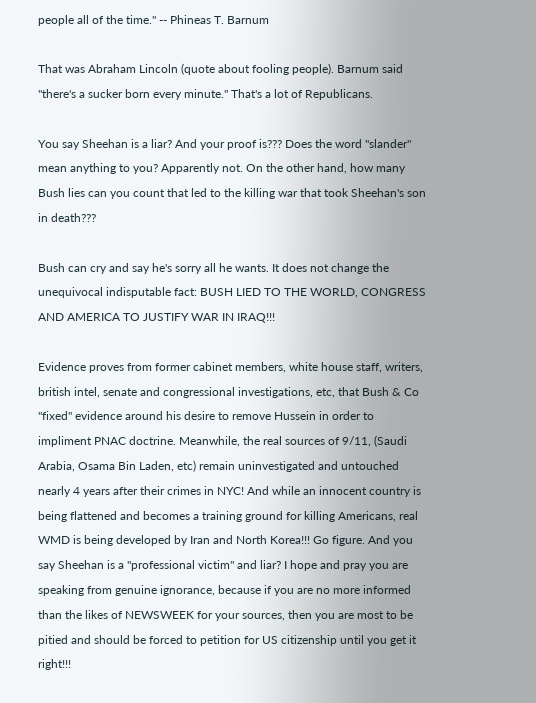people all of the time." -- Phineas T. Barnum

That was Abraham Lincoln (quote about fooling people). Barnum said "there's a sucker born every minute." That's a lot of Republicans.

You say Sheehan is a liar? And your proof is??? Does the word "slander" mean anything to you? Apparently not. On the other hand, how many Bush lies can you count that led to the killing war that took Sheehan's son in death???

Bush can cry and say he's sorry all he wants. It does not change the unequivocal indisputable fact: BUSH LIED TO THE WORLD, CONGRESS AND AMERICA TO JUSTIFY WAR IN IRAQ!!!

Evidence proves from former cabinet members, white house staff, writers, british intel, senate and congressional investigations, etc, that Bush & Co "fixed" evidence around his desire to remove Hussein in order to impliment PNAC doctrine. Meanwhile, the real sources of 9/11, (Saudi Arabia, Osama Bin Laden, etc) remain uninvestigated and untouched nearly 4 years after their crimes in NYC! And while an innocent country is being flattened and becomes a training ground for killing Americans, real WMD is being developed by Iran and North Korea!!! Go figure. And you say Sheehan is a "professional victim" and liar? I hope and pray you are speaking from genuine ignorance, because if you are no more informed than the likes of NEWSWEEK for your sources, then you are most to be pitied and should be forced to petition for US citizenship until you get it right!!!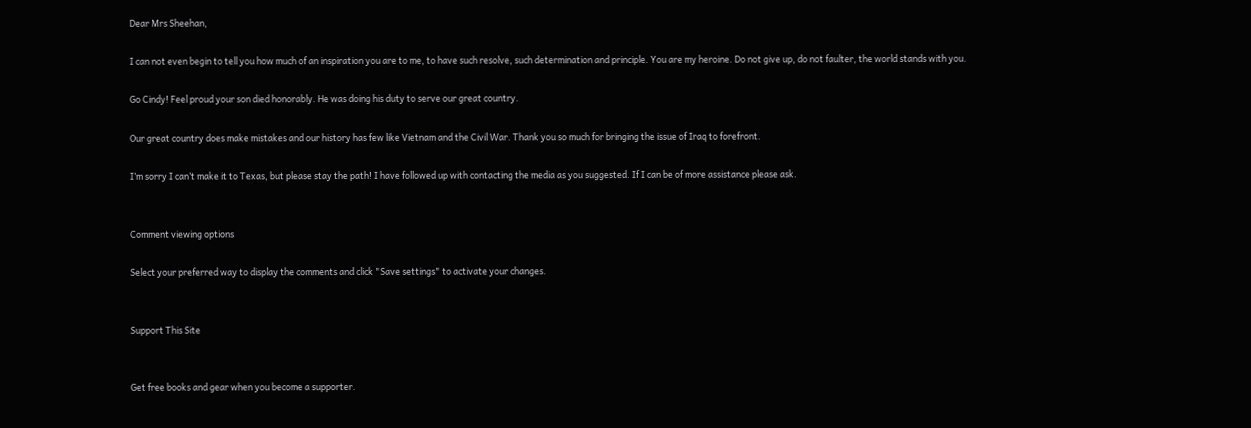Dear Mrs Sheehan,

I can not even begin to tell you how much of an inspiration you are to me, to have such resolve, such determination and principle. You are my heroine. Do not give up, do not faulter, the world stands with you.

Go Cindy! Feel proud your son died honorably. He was doing his duty to serve our great country.

Our great country does make mistakes and our history has few like Vietnam and the Civil War. Thank you so much for bringing the issue of Iraq to forefront.

I’m sorry I can’t make it to Texas, but please stay the path! I have followed up with contacting the media as you suggested. If I can be of more assistance please ask.


Comment viewing options

Select your preferred way to display the comments and click "Save settings" to activate your changes.


Support This Site


Get free books and gear when you become a supporter.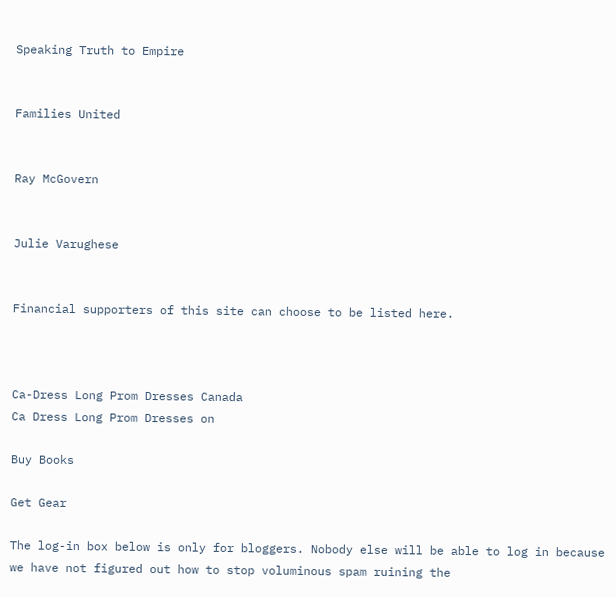Speaking Truth to Empire


Families United


Ray McGovern


Julie Varughese


Financial supporters of this site can choose to be listed here.



Ca-Dress Long Prom Dresses Canada
Ca Dress Long Prom Dresses on

Buy Books

Get Gear

The log-in box below is only for bloggers. Nobody else will be able to log in because we have not figured out how to stop voluminous spam ruining the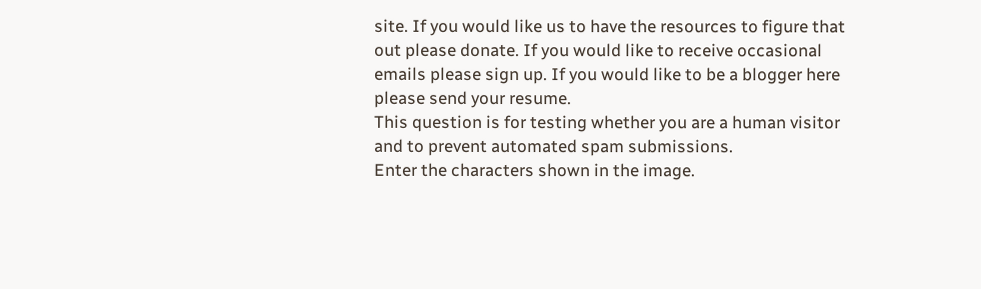site. If you would like us to have the resources to figure that out please donate. If you would like to receive occasional emails please sign up. If you would like to be a blogger here please send your resume.
This question is for testing whether you are a human visitor and to prevent automated spam submissions.
Enter the characters shown in the image.